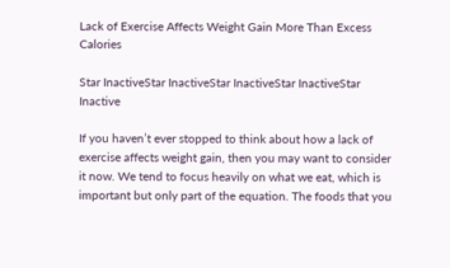Lack of Exercise Affects Weight Gain More Than Excess Calories

Star InactiveStar InactiveStar InactiveStar InactiveStar Inactive

If you haven’t ever stopped to think about how a lack of exercise affects weight gain, then you may want to consider it now. We tend to focus heavily on what we eat, which is important but only part of the equation. The foods that you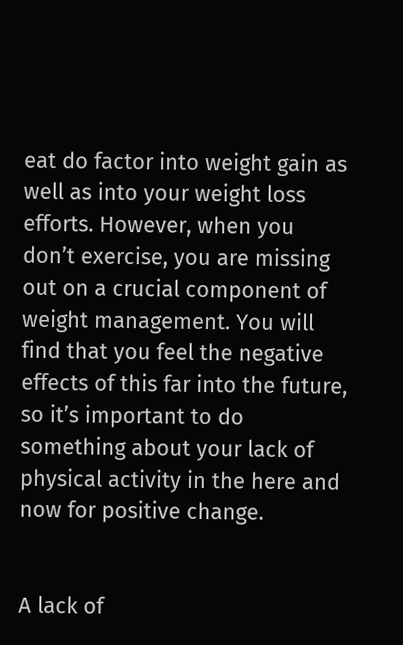eat do factor into weight gain as well as into your weight loss efforts. However, when you don’t exercise, you are missing out on a crucial component of weight management. You will find that you feel the negative effects of this far into the future, so it’s important to do something about your lack of physical activity in the here and now for positive change.


A lack of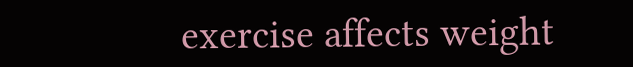exercise affects weight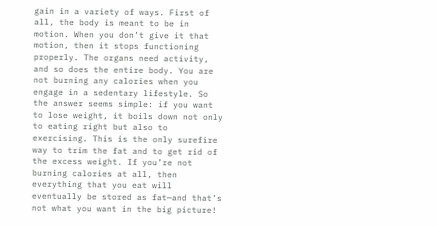gain in a variety of ways. First of all, the body is meant to be in motion. When you don’t give it that motion, then it stops functioning properly. The organs need activity, and so does the entire body. You are not burning any calories when you engage in a sedentary lifestyle. So the answer seems simple: if you want to lose weight, it boils down not only to eating right but also to exercising. This is the only surefire way to trim the fat and to get rid of the excess weight. If you’re not burning calories at all, then everything that you eat will eventually be stored as fat—and that’s not what you want in the big picture!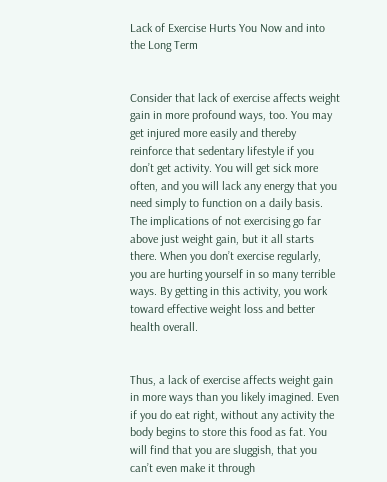Lack of Exercise Hurts You Now and into the Long Term


Consider that lack of exercise affects weight gain in more profound ways, too. You may get injured more easily and thereby reinforce that sedentary lifestyle if you don’t get activity. You will get sick more often, and you will lack any energy that you need simply to function on a daily basis. The implications of not exercising go far above just weight gain, but it all starts there. When you don’t exercise regularly, you are hurting yourself in so many terrible ways. By getting in this activity, you work toward effective weight loss and better health overall.


Thus, a lack of exercise affects weight gain in more ways than you likely imagined. Even if you do eat right, without any activity the body begins to store this food as fat. You will find that you are sluggish, that you can’t even make it through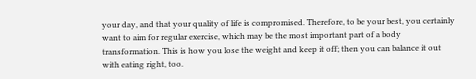your day, and that your quality of life is compromised. Therefore, to be your best, you certainly want to aim for regular exercise, which may be the most important part of a body transformation. This is how you lose the weight and keep it off; then you can balance it out with eating right, too.